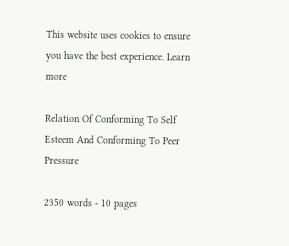This website uses cookies to ensure you have the best experience. Learn more

Relation Of Conforming To Self Esteem And Conforming To Peer Pressure

2350 words - 10 pages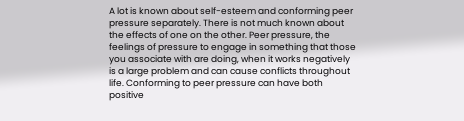A lot is known about self-esteem and conforming peer pressure separately. There is not much known about the effects of one on the other. Peer pressure, the feelings of pressure to engage in something that those you associate with are doing, when it works negatively is a large problem and can cause conflicts throughout life. Conforming to peer pressure can have both positive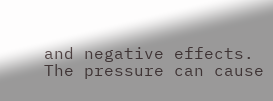and negative effects. The pressure can cause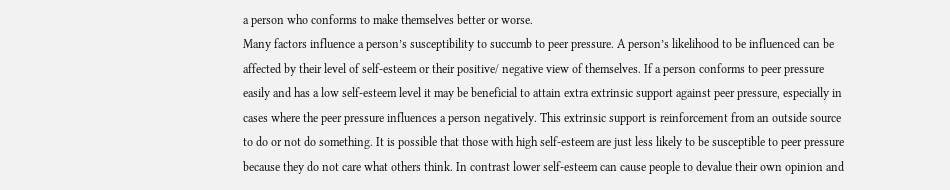a person who conforms to make themselves better or worse.
Many factors influence a person’s susceptibility to succumb to peer pressure. A person’s likelihood to be influenced can be affected by their level of self-esteem or their positive/ negative view of themselves. If a person conforms to peer pressure easily and has a low self-esteem level it may be beneficial to attain extra extrinsic support against peer pressure, especially in cases where the peer pressure influences a person negatively. This extrinsic support is reinforcement from an outside source to do or not do something. It is possible that those with high self-esteem are just less likely to be susceptible to peer pressure because they do not care what others think. In contrast lower self-esteem can cause people to devalue their own opinion and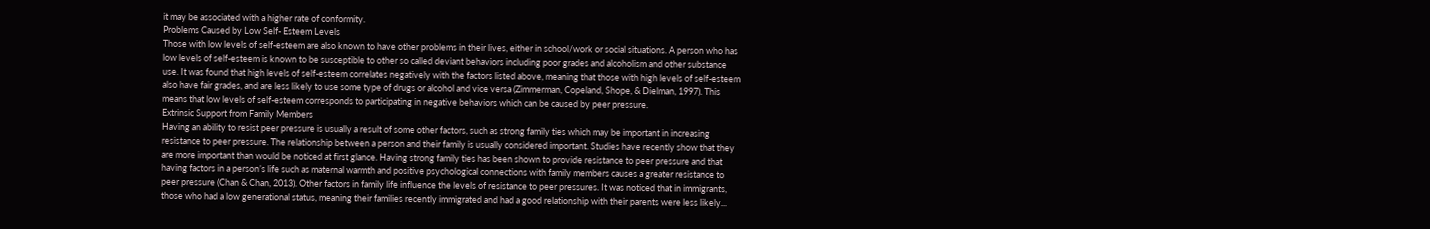it may be associated with a higher rate of conformity.
Problems Caused by Low Self- Esteem Levels
Those with low levels of self-esteem are also known to have other problems in their lives, either in school/work or social situations. A person who has low levels of self-esteem is known to be susceptible to other so called deviant behaviors including poor grades and alcoholism and other substance use. It was found that high levels of self-esteem correlates negatively with the factors listed above, meaning that those with high levels of self-esteem also have fair grades, and are less likely to use some type of drugs or alcohol and vice versa (Zimmerman, Copeland, Shope, & Dielman, 1997). This means that low levels of self-esteem corresponds to participating in negative behaviors which can be caused by peer pressure.
Extrinsic Support from Family Members
Having an ability to resist peer pressure is usually a result of some other factors, such as strong family ties which may be important in increasing resistance to peer pressure. The relationship between a person and their family is usually considered important. Studies have recently show that they are more important than would be noticed at first glance. Having strong family ties has been shown to provide resistance to peer pressure and that having factors in a person’s life such as maternal warmth and positive psychological connections with family members causes a greater resistance to peer pressure (Chan & Chan, 2013). Other factors in family life influence the levels of resistance to peer pressures. It was noticed that in immigrants, those who had a low generational status, meaning their families recently immigrated and had a good relationship with their parents were less likely...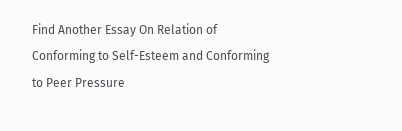Find Another Essay On Relation of Conforming to Self-Esteem and Conforming to Peer Pressure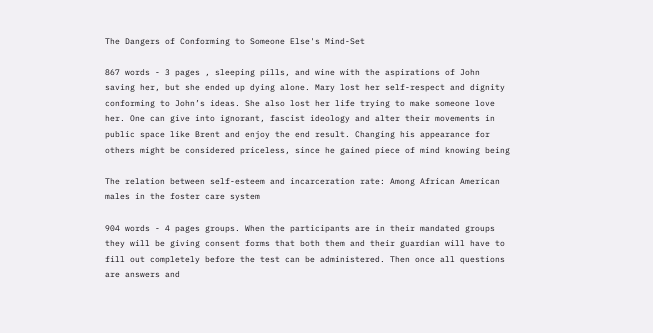The Dangers of Conforming to Someone Else's Mind-Set

867 words - 3 pages , sleeping pills, and wine with the aspirations of John saving her, but she ended up dying alone. Mary lost her self-respect and dignity conforming to John’s ideas. She also lost her life trying to make someone love her. One can give into ignorant, fascist ideology and alter their movements in public space like Brent and enjoy the end result. Changing his appearance for others might be considered priceless, since he gained piece of mind knowing being

The relation between self-esteem and incarceration rate: Among African American males in the foster care system

904 words - 4 pages groups. When the participants are in their mandated groups they will be giving consent forms that both them and their guardian will have to fill out completely before the test can be administered. Then once all questions are answers and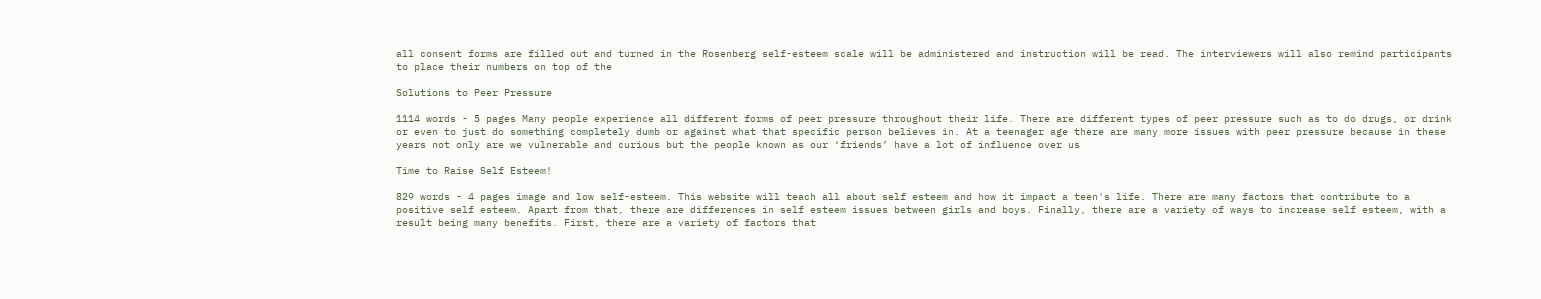all consent forms are filled out and turned in the Rosenberg self-esteem scale will be administered and instruction will be read. The interviewers will also remind participants to place their numbers on top of the

Solutions to Peer Pressure

1114 words - 5 pages Many people experience all different forms of peer pressure throughout their life. There are different types of peer pressure such as to do drugs, or drink or even to just do something completely dumb or against what that specific person believes in. At a teenager age there are many more issues with peer pressure because in these years not only are we vulnerable and curious but the people known as our ‘friends’ have a lot of influence over us

Time to Raise Self Esteem!

829 words - 4 pages image and low self-esteem. This website will teach all about self esteem and how it impact a teen's life. There are many factors that contribute to a positive self esteem. Apart from that, there are differences in self esteem issues between girls and boys. Finally, there are a variety of ways to increase self esteem, with a result being many benefits. First, there are a variety of factors that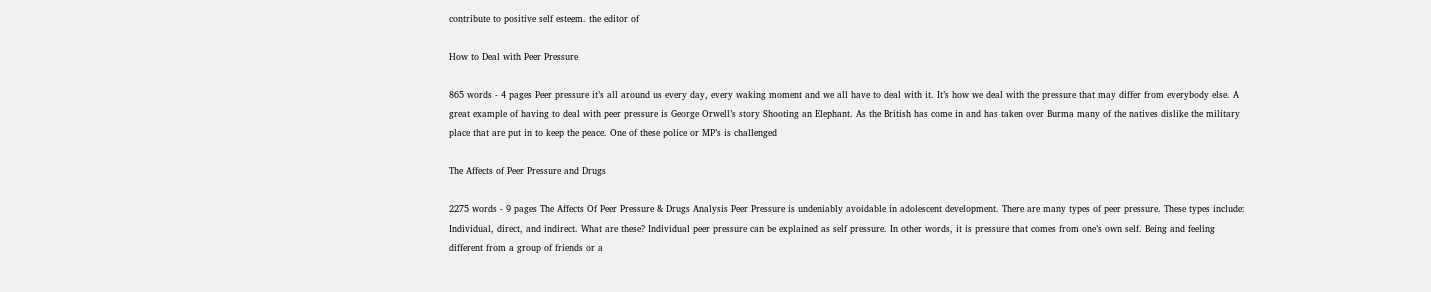contribute to positive self esteem. the editor of

How to Deal with Peer Pressure

865 words - 4 pages Peer pressure it’s all around us every day, every waking moment and we all have to deal with it. It’s how we deal with the pressure that may differ from everybody else. A great example of having to deal with peer pressure is George Orwell’s story Shooting an Elephant. As the British has come in and has taken over Burma many of the natives dislike the military place that are put in to keep the peace. One of these police or MP’s is challenged

The Affects of Peer Pressure and Drugs

2275 words - 9 pages The Affects Of Peer Pressure & Drugs Analysis Peer Pressure is undeniably avoidable in adolescent development. There are many types of peer pressure. These types include: Individual, direct, and indirect. What are these? Individual peer pressure can be explained as self pressure. In other words, it is pressure that comes from one’s own self. Being and feeling different from a group of friends or a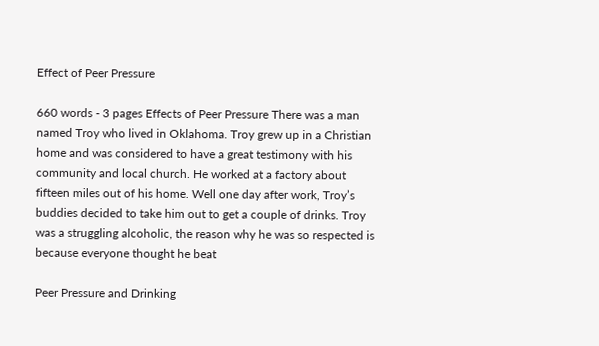Effect of Peer Pressure

660 words - 3 pages Effects of Peer Pressure There was a man named Troy who lived in Oklahoma. Troy grew up in a Christian home and was considered to have a great testimony with his community and local church. He worked at a factory about fifteen miles out of his home. Well one day after work, Troy’s buddies decided to take him out to get a couple of drinks. Troy was a struggling alcoholic, the reason why he was so respected is because everyone thought he beat

Peer Pressure and Drinking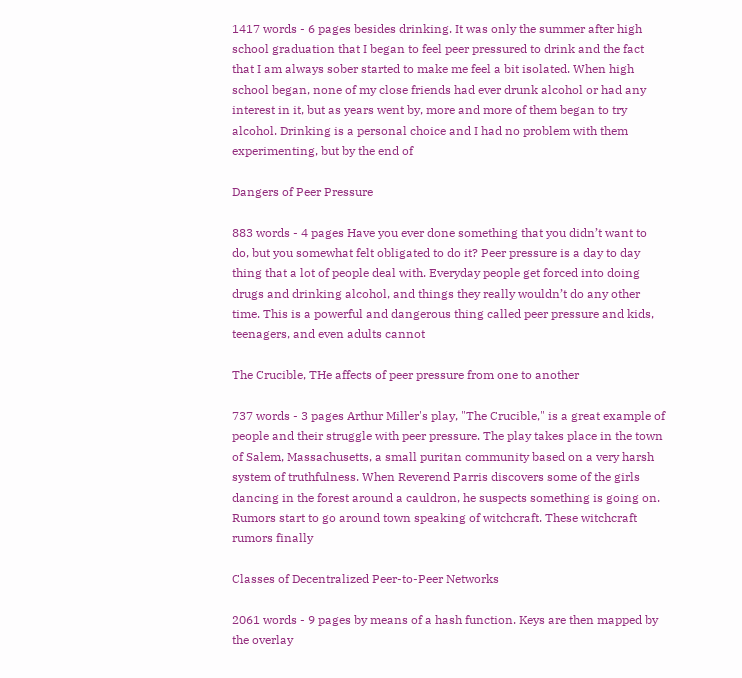1417 words - 6 pages besides drinking. It was only the summer after high school graduation that I began to feel peer pressured to drink and the fact that I am always sober started to make me feel a bit isolated. When high school began, none of my close friends had ever drunk alcohol or had any interest in it, but as years went by, more and more of them began to try alcohol. Drinking is a personal choice and I had no problem with them experimenting, but by the end of

Dangers of Peer Pressure

883 words - 4 pages Have you ever done something that you didn’t want to do, but you somewhat felt obligated to do it? Peer pressure is a day to day thing that a lot of people deal with. Everyday people get forced into doing drugs and drinking alcohol, and things they really wouldn’t do any other time. This is a powerful and dangerous thing called peer pressure and kids, teenagers, and even adults cannot

The Crucible, THe affects of peer pressure from one to another

737 words - 3 pages Arthur Miller's play, "The Crucible," is a great example of people and their struggle with peer pressure. The play takes place in the town of Salem, Massachusetts, a small puritan community based on a very harsh system of truthfulness. When Reverend Parris discovers some of the girls dancing in the forest around a cauldron, he suspects something is going on. Rumors start to go around town speaking of witchcraft. These witchcraft rumors finally

Classes of Decentralized Peer-to-Peer Networks

2061 words - 9 pages by means of a hash function. Keys are then mapped by the overlay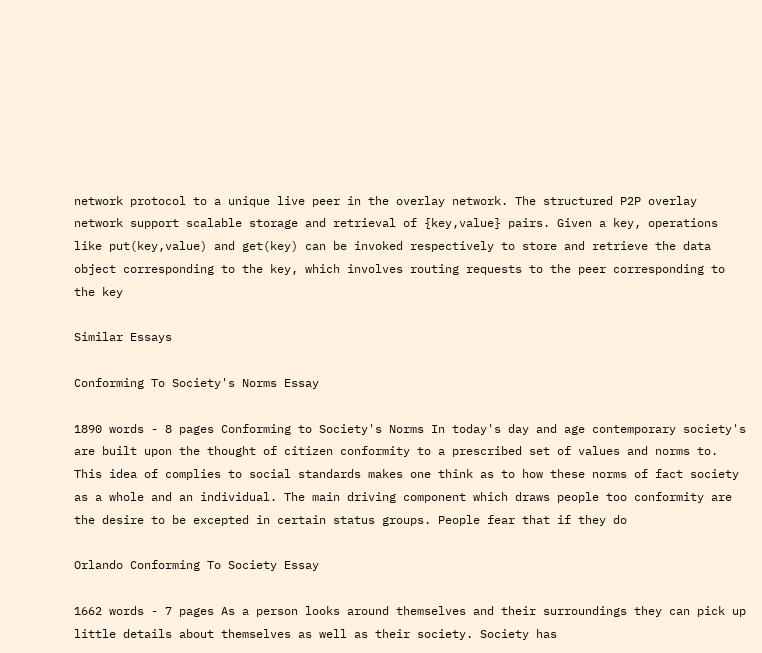network protocol to a unique live peer in the overlay network. The structured P2P overlay network support scalable storage and retrieval of {key,value} pairs. Given a key, operations like put(key,value) and get(key) can be invoked respectively to store and retrieve the data object corresponding to the key, which involves routing requests to the peer corresponding to the key

Similar Essays

Conforming To Society's Norms Essay

1890 words - 8 pages Conforming to Society's Norms In today's day and age contemporary society's are built upon the thought of citizen conformity to a prescribed set of values and norms to. This idea of complies to social standards makes one think as to how these norms of fact society as a whole and an individual. The main driving component which draws people too conformity are the desire to be excepted in certain status groups. People fear that if they do

Orlando Conforming To Society Essay

1662 words - 7 pages As a person looks around themselves and their surroundings they can pick up little details about themselves as well as their society. Society has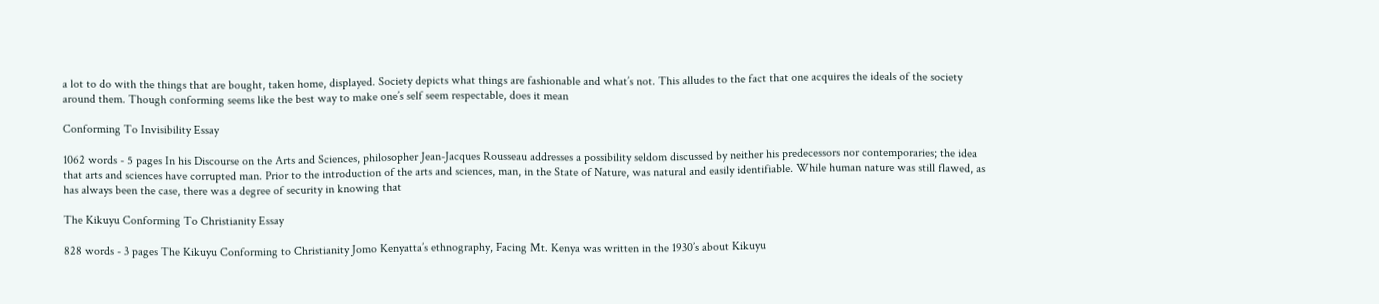a lot to do with the things that are bought, taken home, displayed. Society depicts what things are fashionable and what’s not. This alludes to the fact that one acquires the ideals of the society around them. Though conforming seems like the best way to make one’s self seem respectable, does it mean

Conforming To Invisibility Essay

1062 words - 5 pages In his Discourse on the Arts and Sciences, philosopher Jean-Jacques Rousseau addresses a possibility seldom discussed by neither his predecessors nor contemporaries; the idea that arts and sciences have corrupted man. Prior to the introduction of the arts and sciences, man, in the State of Nature, was natural and easily identifiable. While human nature was still flawed, as has always been the case, there was a degree of security in knowing that

The Kikuyu Conforming To Christianity Essay

828 words - 3 pages The Kikuyu Conforming to Christianity Jomo Kenyatta’s ethnography, Facing Mt. Kenya was written in the 1930’s about Kikuyu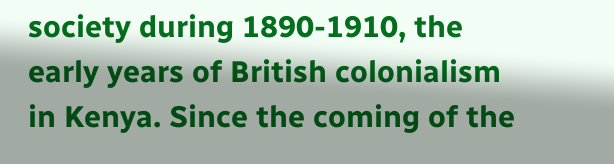society during 1890-1910, the early years of British colonialism in Kenya. Since the coming of the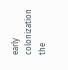early colonization the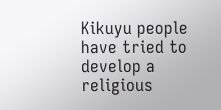Kikuyu people have tried to develop a religious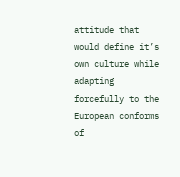attitude that would define it’s own culture while adapting forcefully to the European conforms of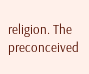religion. The preconceived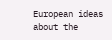European ideas about the